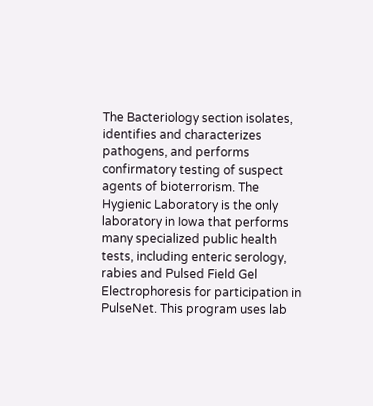The Bacteriology section isolates, identifies and characterizes pathogens, and performs confirmatory testing of suspect agents of bioterrorism. The Hygienic Laboratory is the only laboratory in Iowa that performs many specialized public health tests, including enteric serology, rabies and Pulsed Field Gel Electrophoresis for participation in PulseNet. This program uses lab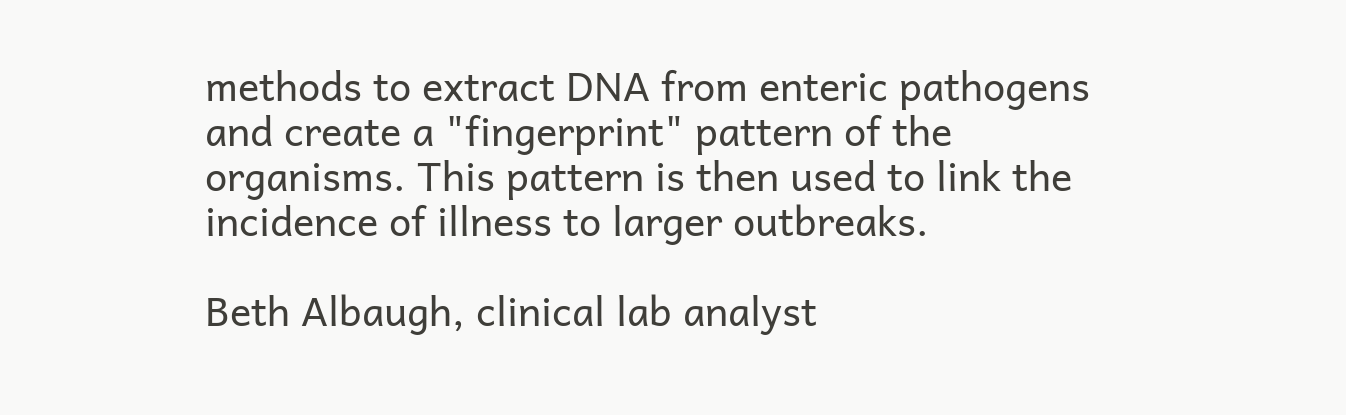methods to extract DNA from enteric pathogens and create a "fingerprint" pattern of the organisms. This pattern is then used to link the incidence of illness to larger outbreaks.

Beth Albaugh, clinical lab analyst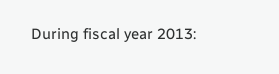During fiscal year 2013: